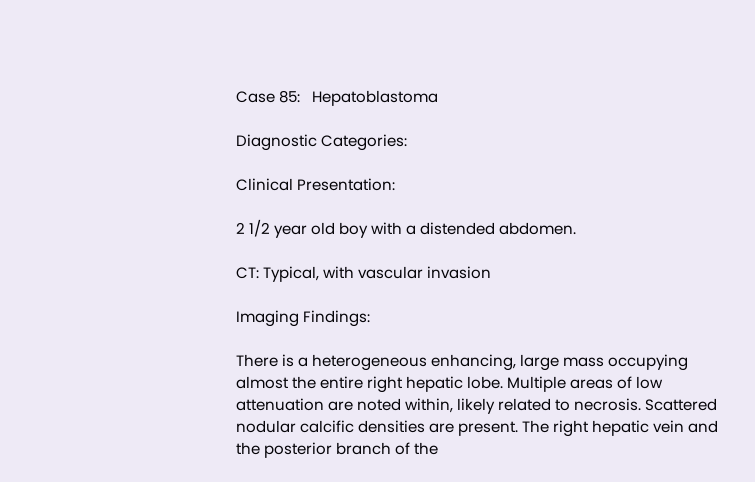Case 85:   Hepatoblastoma

Diagnostic Categories:

Clinical Presentation:

2 1/2 year old boy with a distended abdomen.

CT: Typical, with vascular invasion

Imaging Findings:

There is a heterogeneous enhancing, large mass occupying almost the entire right hepatic lobe. Multiple areas of low attenuation are noted within, likely related to necrosis. Scattered nodular calcific densities are present. The right hepatic vein and the posterior branch of the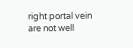right portal vein are not well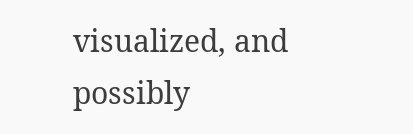visualized, and possibly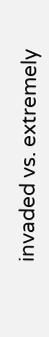invaded vs. extremely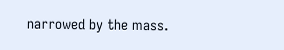narrowed by the mass.